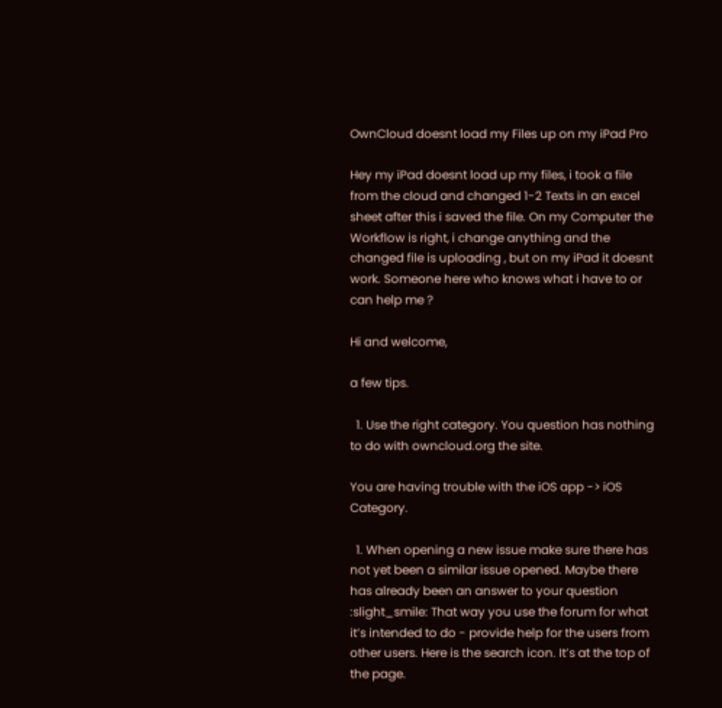OwnCloud doesnt load my Files up on my iPad Pro

Hey my iPad doesnt load up my files, i took a file from the cloud and changed 1-2 Texts in an excel sheet after this i saved the file. On my Computer the Workflow is right, i change anything and the changed file is uploading , but on my iPad it doesnt work. Someone here who knows what i have to or can help me ?

Hi and welcome,

a few tips.

  1. Use the right category. You question has nothing to do with owncloud.org the site.

You are having trouble with the iOS app -> iOS Category.

  1. When opening a new issue make sure there has not yet been a similar issue opened. Maybe there has already been an answer to your question :slight_smile: That way you use the forum for what it’s intended to do - provide help for the users from other users. Here is the search icon. It’s at the top of the page.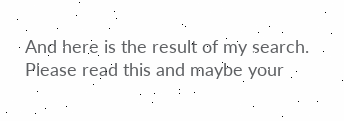And here is the result of my search. Please read this and maybe your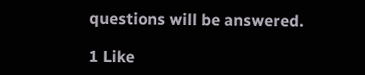questions will be answered.

1 Like